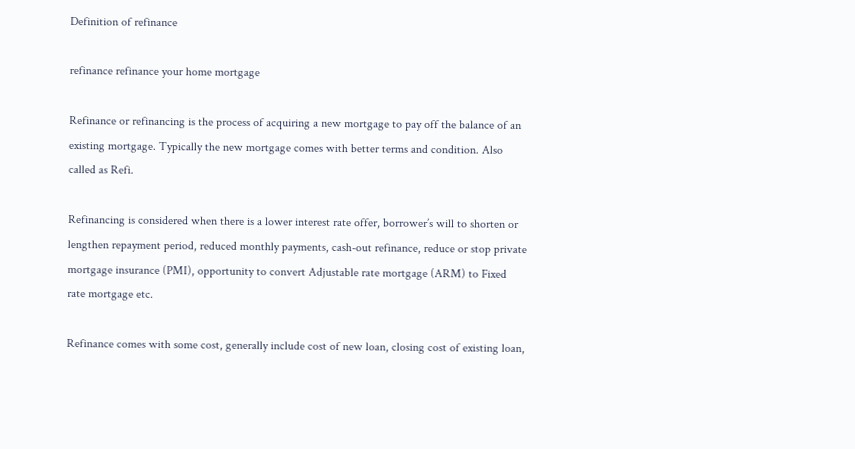Definition of refinance

refinance refinance your home mortgage

Refinance or refinancing is the process of acquiring a new mortgage to pay off the balance of an existing mortgage. Typically the new mortgage comes with better terms and condition. Also called as Refi.

Refinancing is considered when there is a lower interest rate offer, borrower’s will to shorten or lengthen repayment period, reduced monthly payments, cash-out refinance, reduce or stop private mortgage insurance (PMI), opportunity to convert Adjustable rate mortgage (ARM) to Fixed rate mortgage etc.

Refinance comes with some cost, generally include cost of new loan, closing cost of existing loan,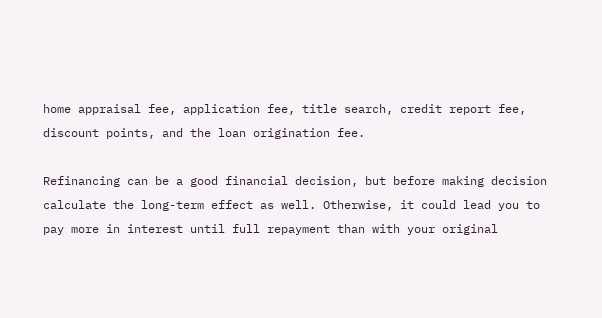home appraisal fee, application fee, title search, credit report fee, discount points, and the loan origination fee.

Refinancing can be a good financial decision, but before making decision calculate the long-term effect as well. Otherwise, it could lead you to pay more in interest until full repayment than with your original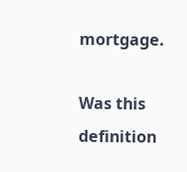mortgage.

Was this definition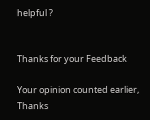helpful ?


Thanks for your Feedback

Your opinion counted earlier, Thanks